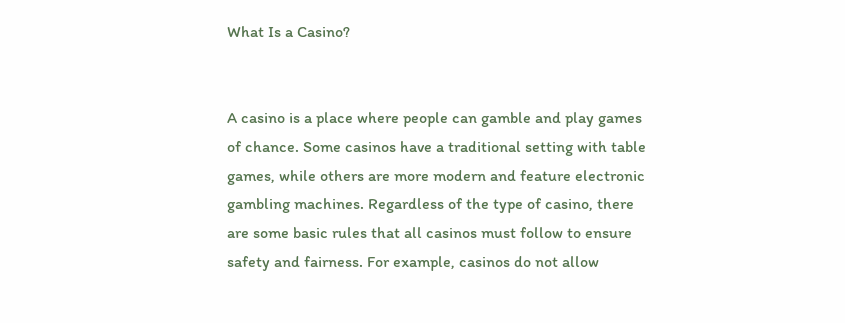What Is a Casino?


A casino is a place where people can gamble and play games of chance. Some casinos have a traditional setting with table games, while others are more modern and feature electronic gambling machines. Regardless of the type of casino, there are some basic rules that all casinos must follow to ensure safety and fairness. For example, casinos do not allow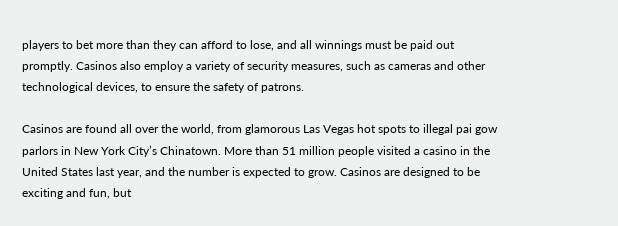players to bet more than they can afford to lose, and all winnings must be paid out promptly. Casinos also employ a variety of security measures, such as cameras and other technological devices, to ensure the safety of patrons.

Casinos are found all over the world, from glamorous Las Vegas hot spots to illegal pai gow parlors in New York City’s Chinatown. More than 51 million people visited a casino in the United States last year, and the number is expected to grow. Casinos are designed to be exciting and fun, but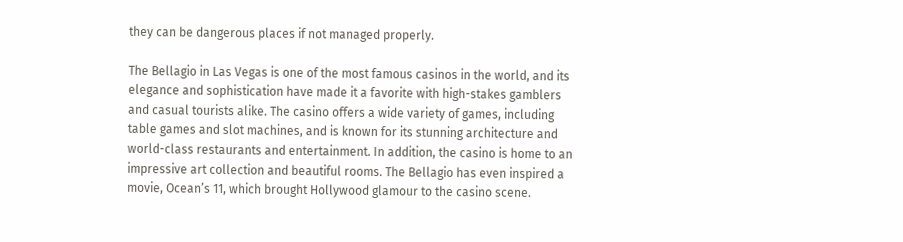they can be dangerous places if not managed properly.

The Bellagio in Las Vegas is one of the most famous casinos in the world, and its elegance and sophistication have made it a favorite with high-stakes gamblers and casual tourists alike. The casino offers a wide variety of games, including table games and slot machines, and is known for its stunning architecture and world-class restaurants and entertainment. In addition, the casino is home to an impressive art collection and beautiful rooms. The Bellagio has even inspired a movie, Ocean’s 11, which brought Hollywood glamour to the casino scene.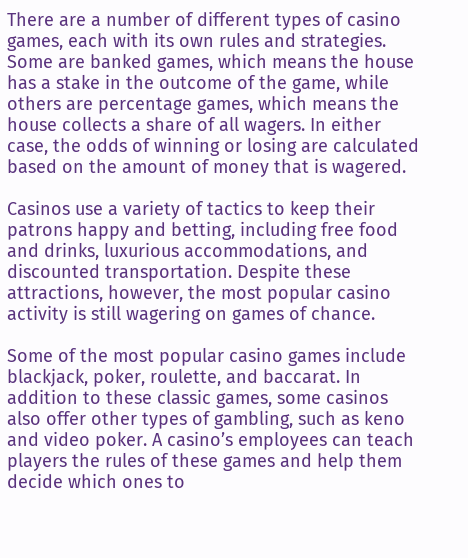There are a number of different types of casino games, each with its own rules and strategies. Some are banked games, which means the house has a stake in the outcome of the game, while others are percentage games, which means the house collects a share of all wagers. In either case, the odds of winning or losing are calculated based on the amount of money that is wagered.

Casinos use a variety of tactics to keep their patrons happy and betting, including free food and drinks, luxurious accommodations, and discounted transportation. Despite these attractions, however, the most popular casino activity is still wagering on games of chance.

Some of the most popular casino games include blackjack, poker, roulette, and baccarat. In addition to these classic games, some casinos also offer other types of gambling, such as keno and video poker. A casino’s employees can teach players the rules of these games and help them decide which ones to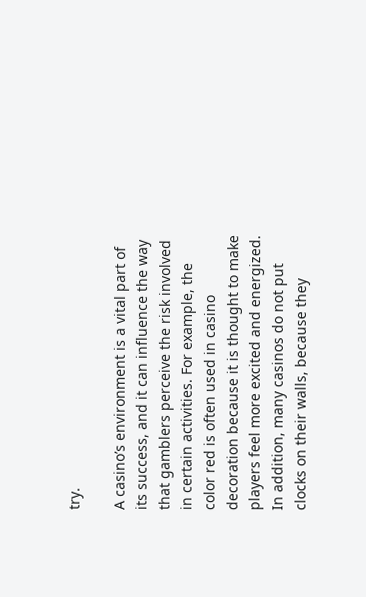try.

A casino’s environment is a vital part of its success, and it can influence the way that gamblers perceive the risk involved in certain activities. For example, the color red is often used in casino decoration because it is thought to make players feel more excited and energized. In addition, many casinos do not put clocks on their walls, because they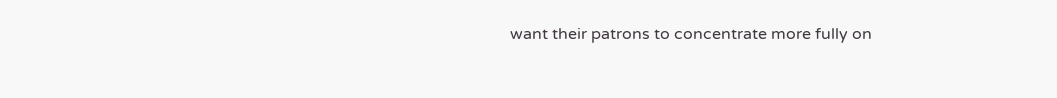want their patrons to concentrate more fully on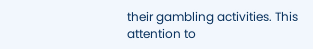their gambling activities. This attention to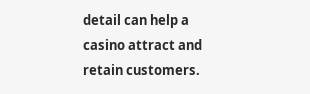detail can help a casino attract and retain customers.